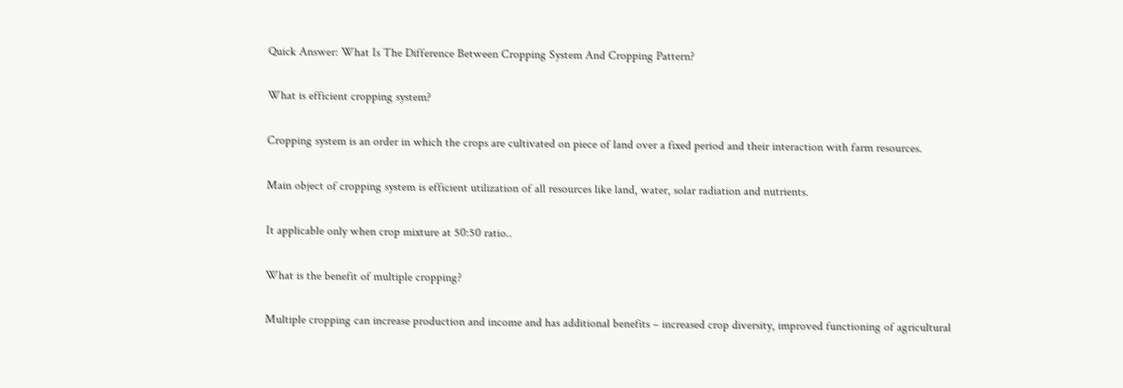Quick Answer: What Is The Difference Between Cropping System And Cropping Pattern?

What is efficient cropping system?

Cropping system is an order in which the crops are cultivated on piece of land over a fixed period and their interaction with farm resources.

Main object of cropping system is efficient utilization of all resources like land, water, solar radiation and nutrients.

It applicable only when crop mixture at 50:50 ratio..

What is the benefit of multiple cropping?

Multiple cropping can increase production and income and has additional benefits – increased crop diversity, improved functioning of agricultural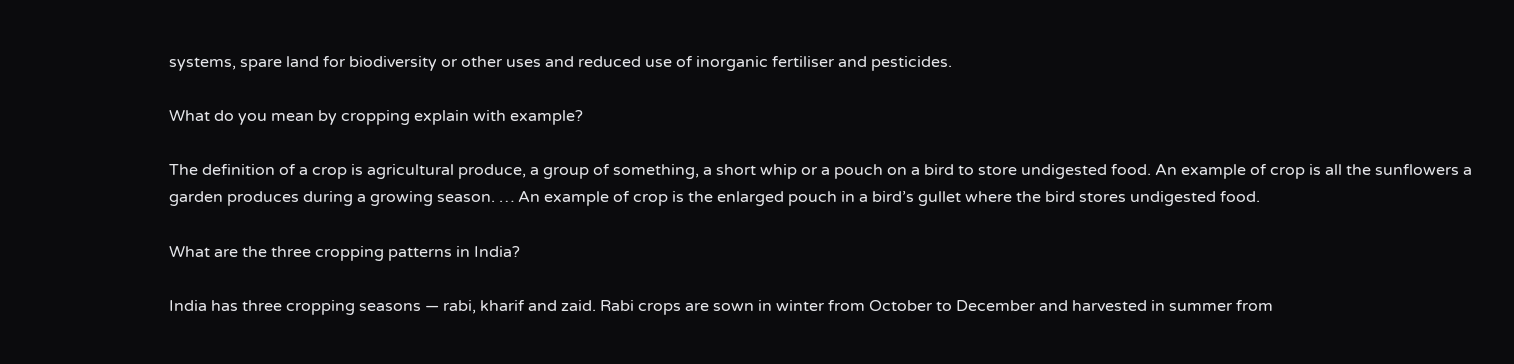systems, spare land for biodiversity or other uses and reduced use of inorganic fertiliser and pesticides.

What do you mean by cropping explain with example?

The definition of a crop is agricultural produce, a group of something, a short whip or a pouch on a bird to store undigested food. An example of crop is all the sunflowers a garden produces during a growing season. … An example of crop is the enlarged pouch in a bird’s gullet where the bird stores undigested food.

What are the three cropping patterns in India?

India has three cropping seasons — rabi, kharif and zaid. Rabi crops are sown in winter from October to December and harvested in summer from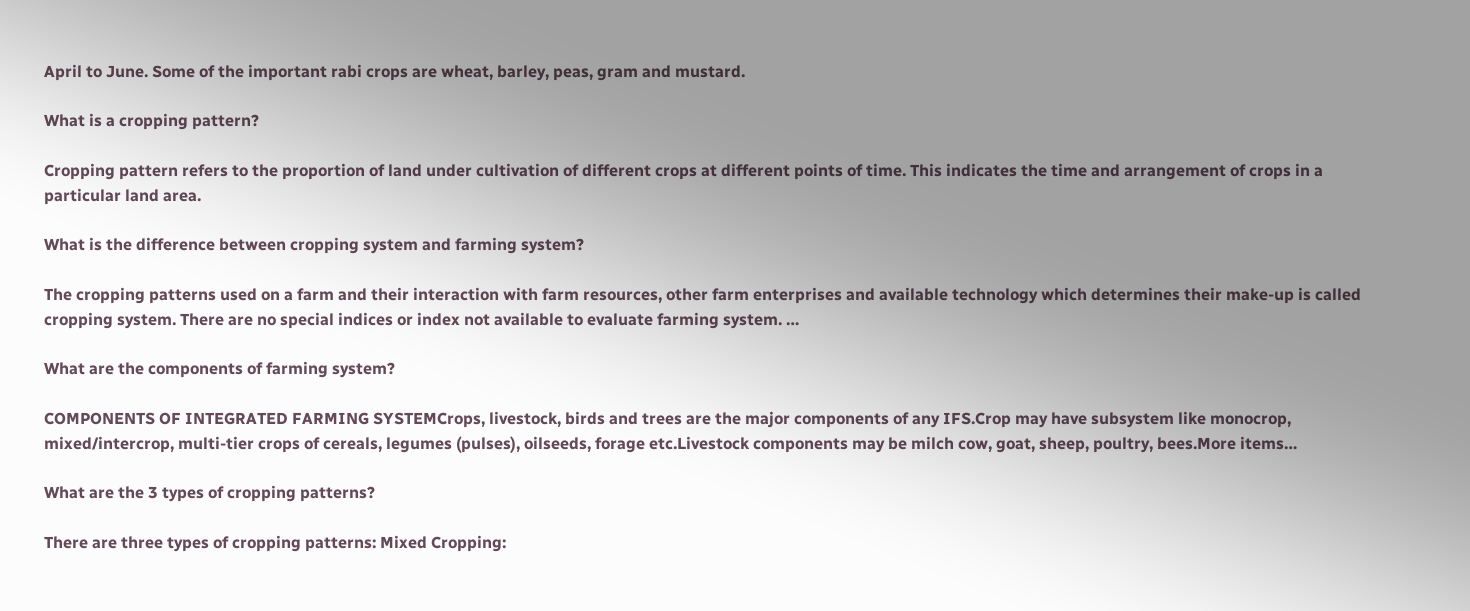April to June. Some of the important rabi crops are wheat, barley, peas, gram and mustard.

What is a cropping pattern?

Cropping pattern refers to the proportion of land under cultivation of different crops at different points of time. This indicates the time and arrangement of crops in a particular land area.

What is the difference between cropping system and farming system?

The cropping patterns used on a farm and their interaction with farm resources, other farm enterprises and available technology which determines their make-up is called cropping system. There are no special indices or index not available to evaluate farming system. …

What are the components of farming system?

COMPONENTS OF INTEGRATED FARMING SYSTEMCrops, livestock, birds and trees are the major components of any IFS.Crop may have subsystem like monocrop, mixed/intercrop, multi-tier crops of cereals, legumes (pulses), oilseeds, forage etc.Livestock components may be milch cow, goat, sheep, poultry, bees.More items…

What are the 3 types of cropping patterns?

There are three types of cropping patterns: Mixed Cropping: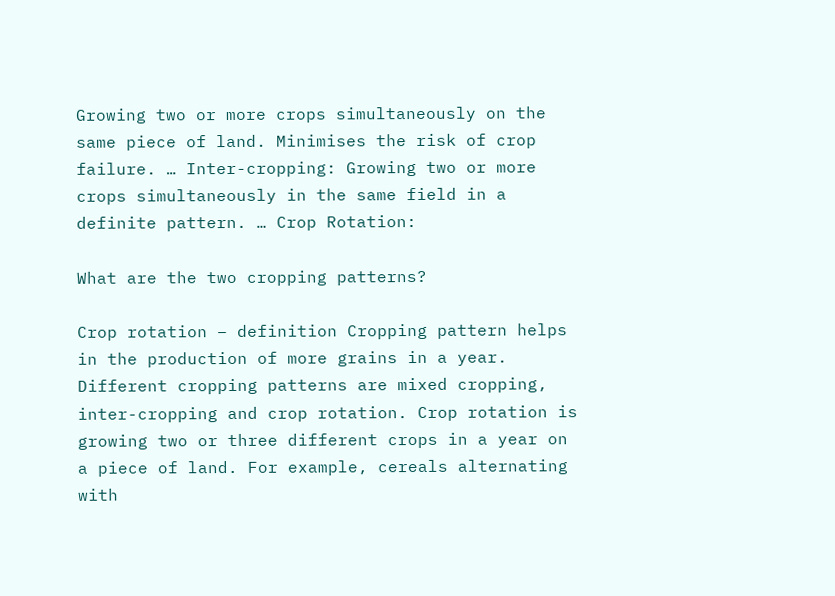Growing two or more crops simultaneously on the same piece of land. Minimises the risk of crop failure. … Inter-cropping: Growing two or more crops simultaneously in the same field in a definite pattern. … Crop Rotation:

What are the two cropping patterns?

Crop rotation – definition Cropping pattern helps in the production of more grains in a year. Different cropping patterns are mixed cropping, inter-cropping and crop rotation. Crop rotation is growing two or three different crops in a year on a piece of land. For example, cereals alternating with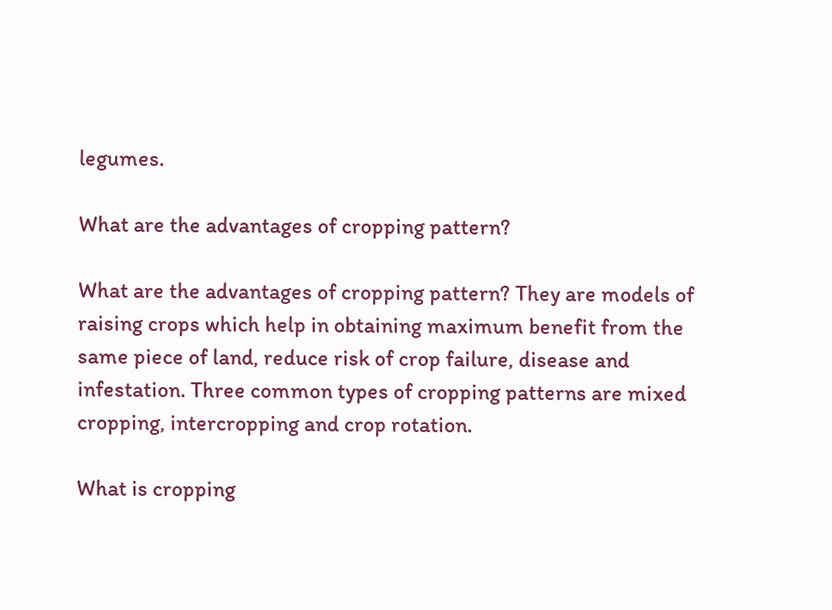legumes.

What are the advantages of cropping pattern?

What are the advantages of cropping pattern? They are models of raising crops which help in obtaining maximum benefit from the same piece of land, reduce risk of crop failure, disease and infestation. Three common types of cropping patterns are mixed cropping, intercropping and crop rotation.

What is cropping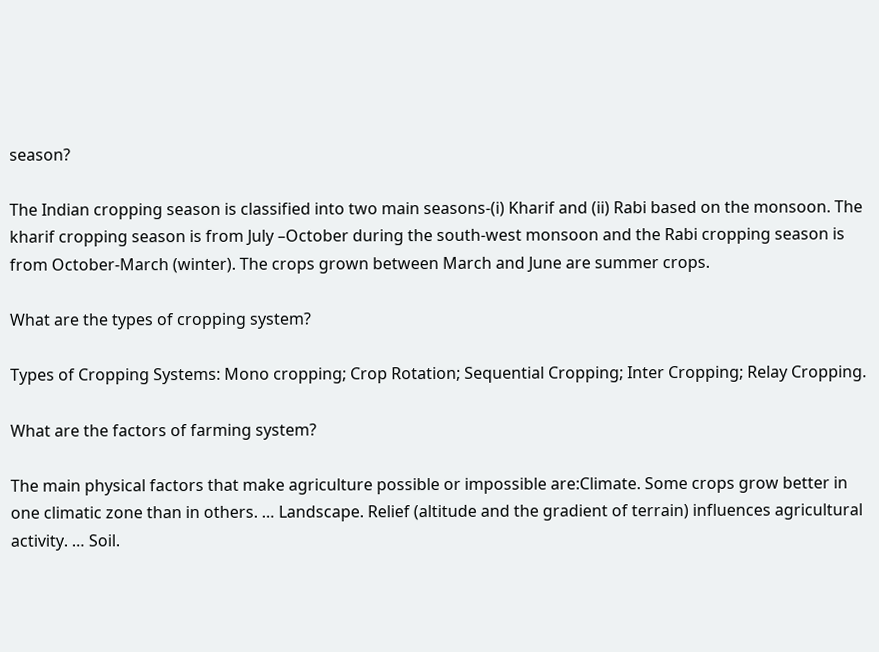season?

The Indian cropping season is classified into two main seasons-(i) Kharif and (ii) Rabi based on the monsoon. The kharif cropping season is from July –October during the south-west monsoon and the Rabi cropping season is from October-March (winter). The crops grown between March and June are summer crops.

What are the types of cropping system?

Types of Cropping Systems: Mono cropping; Crop Rotation; Sequential Cropping; Inter Cropping; Relay Cropping.

What are the factors of farming system?

The main physical factors that make agriculture possible or impossible are:Climate. Some crops grow better in one climatic zone than in others. … Landscape. Relief (altitude and the gradient of terrain) influences agricultural activity. … Soil.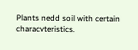Plants nedd soil with certain characvteristics.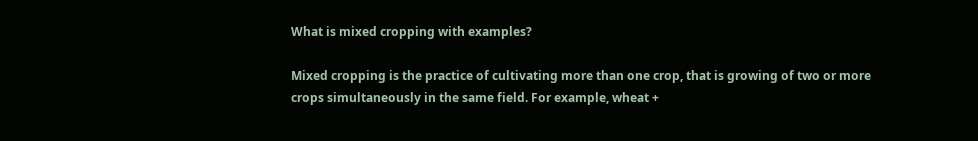What is mixed cropping with examples?

Mixed cropping is the practice of cultivating more than one crop, that is growing of two or more crops simultaneously in the same field. For example, wheat +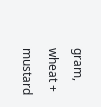gram, wheat + mustard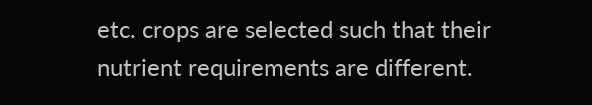etc. crops are selected such that their nutrient requirements are different.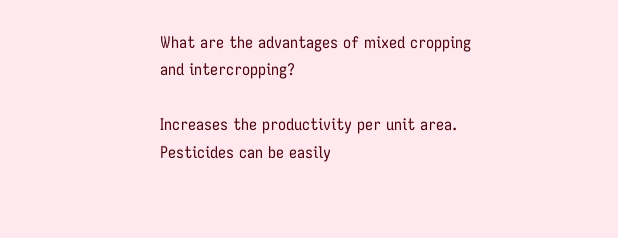What are the advantages of mixed cropping and intercropping?

Increases the productivity per unit area. Pesticides can be easily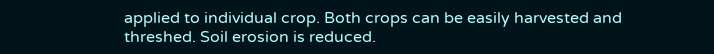applied to individual crop. Both crops can be easily harvested and threshed. Soil erosion is reduced.